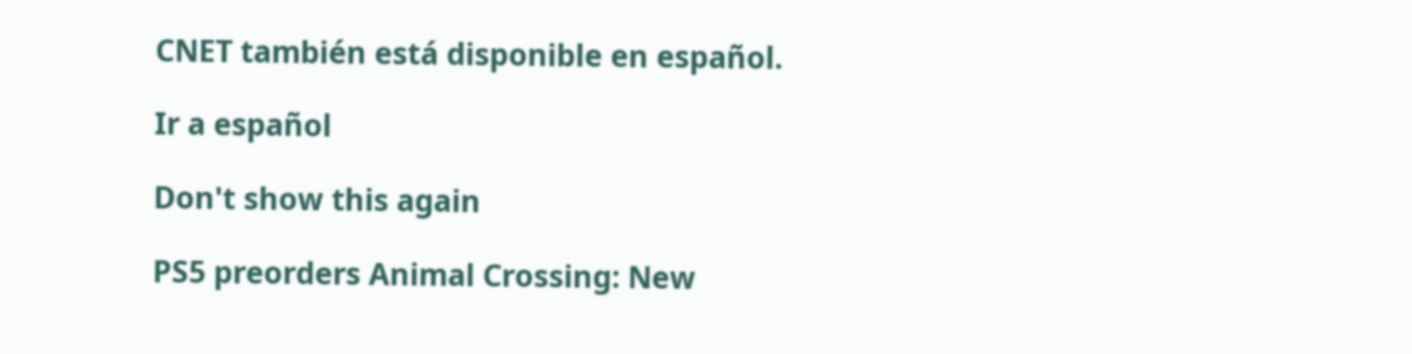CNET también está disponible en español.

Ir a español

Don't show this again

PS5 preorders Animal Crossing: New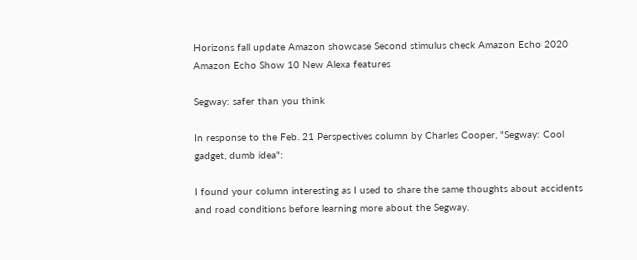Horizons fall update Amazon showcase Second stimulus check Amazon Echo 2020 Amazon Echo Show 10 New Alexa features

Segway: safer than you think

In response to the Feb. 21 Perspectives column by Charles Cooper, "Segway: Cool gadget, dumb idea":

I found your column interesting as I used to share the same thoughts about accidents and road conditions before learning more about the Segway.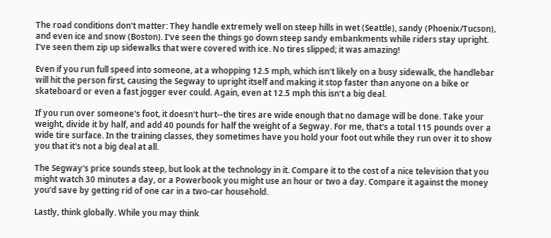The road conditions don't matter: They handle extremely well on steep hills in wet (Seattle), sandy (Phoenix/Tucson), and even ice and snow (Boston). I've seen the things go down steep sandy embankments while riders stay upright. I've seen them zip up sidewalks that were covered with ice. No tires slipped; it was amazing!

Even if you run full speed into someone, at a whopping 12.5 mph, which isn't likely on a busy sidewalk, the handlebar will hit the person first, causing the Segway to upright itself and making it stop faster than anyone on a bike or skateboard or even a fast jogger ever could. Again, even at 12.5 mph this isn't a big deal.

If you run over someone's foot, it doesn't hurt--the tires are wide enough that no damage will be done. Take your weight, divide it by half, and add 40 pounds for half the weight of a Segway. For me, that's a total 115 pounds over a wide tire surface. In the training classes, they sometimes have you hold your foot out while they run over it to show you that it's not a big deal at all.

The Segway's price sounds steep, but look at the technology in it. Compare it to the cost of a nice television that you might watch 30 minutes a day, or a Powerbook you might use an hour or two a day. Compare it against the money you'd save by getting rid of one car in a two-car household.

Lastly, think globally. While you may think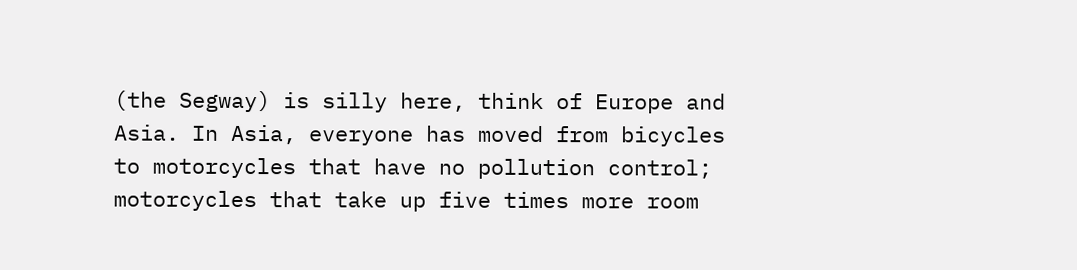(the Segway) is silly here, think of Europe and Asia. In Asia, everyone has moved from bicycles to motorcycles that have no pollution control; motorcycles that take up five times more room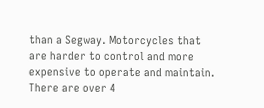than a Segway. Motorcycles that are harder to control and more expensive to operate and maintain. There are over 4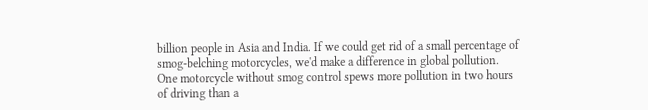billion people in Asia and India. If we could get rid of a small percentage of smog-belching motorcycles, we'd make a difference in global pollution. One motorcycle without smog control spews more pollution in two hours of driving than a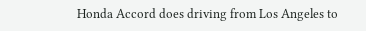Honda Accord does driving from Los Angeles to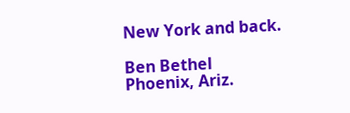New York and back.

Ben Bethel
Phoenix, Ariz.